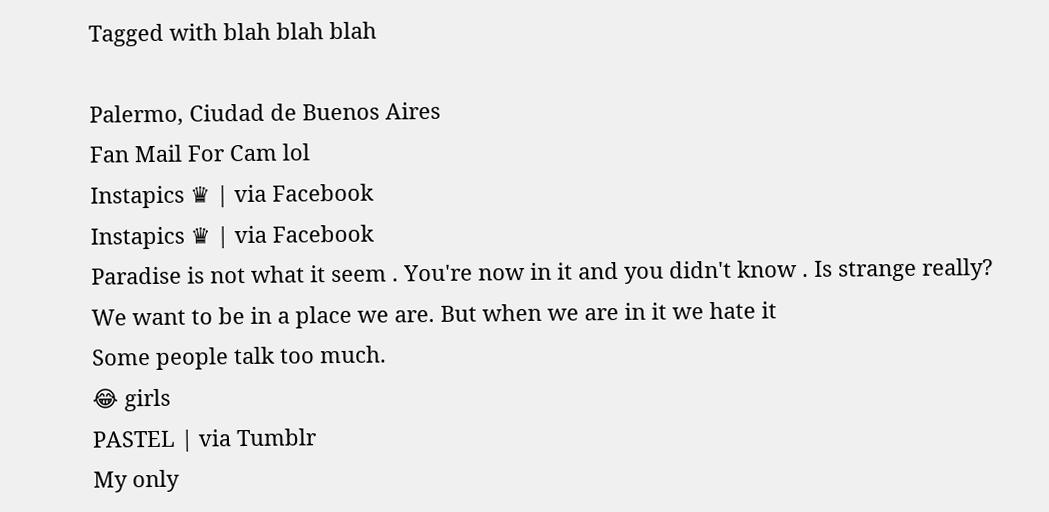Tagged with blah blah blah

Palermo, Ciudad de Buenos Aires
Fan Mail For Cam lol
Instapics ♛ | via Facebook
Instapics ♛ | via Facebook
Paradise is not what it seem . You're now in it and you didn't know . Is strange really? We want to be in a place we are. But when we are in it we hate it
Some people talk too much.
😂 girls
PASTEL | via Tumblr
My only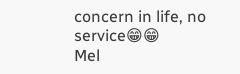concern in life, no service😁😁
Mel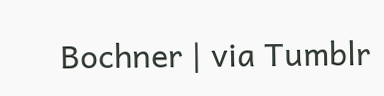Bochner | via Tumblr